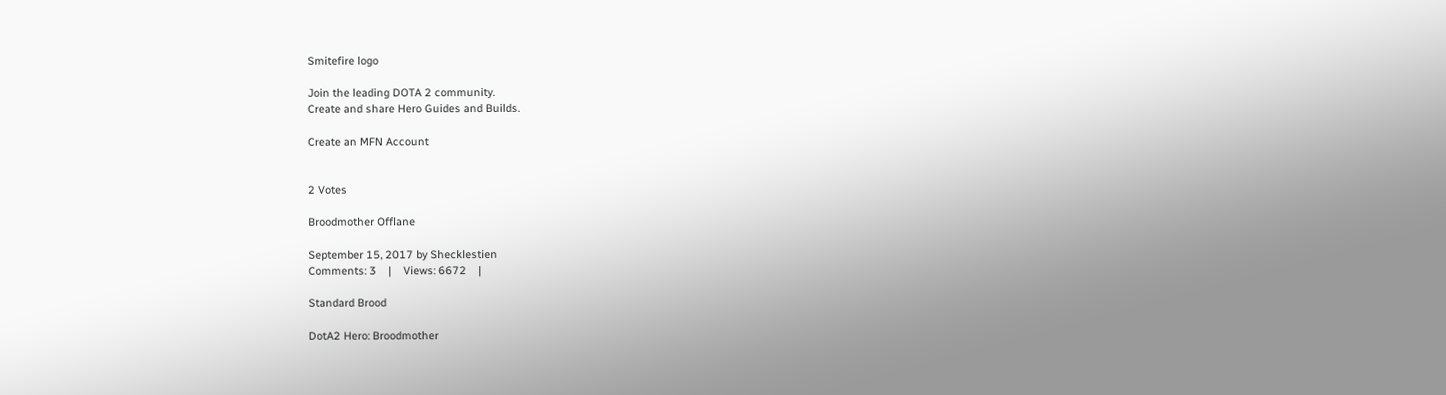Smitefire logo

Join the leading DOTA 2 community.
Create and share Hero Guides and Builds.

Create an MFN Account


2 Votes

Broodmother Offlane

September 15, 2017 by Shecklestien
Comments: 3    |    Views: 6672    |

Standard Brood

DotA2 Hero: Broodmother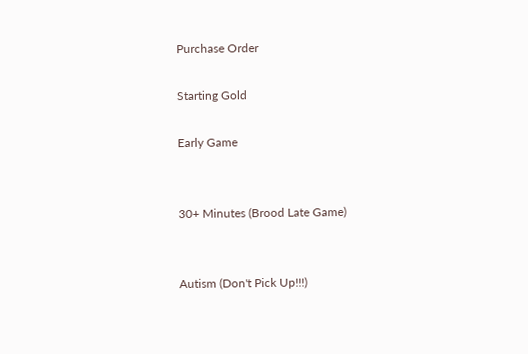Purchase Order

Starting Gold

Early Game


30+ Minutes (Brood Late Game)


Autism (Don't Pick Up!!!)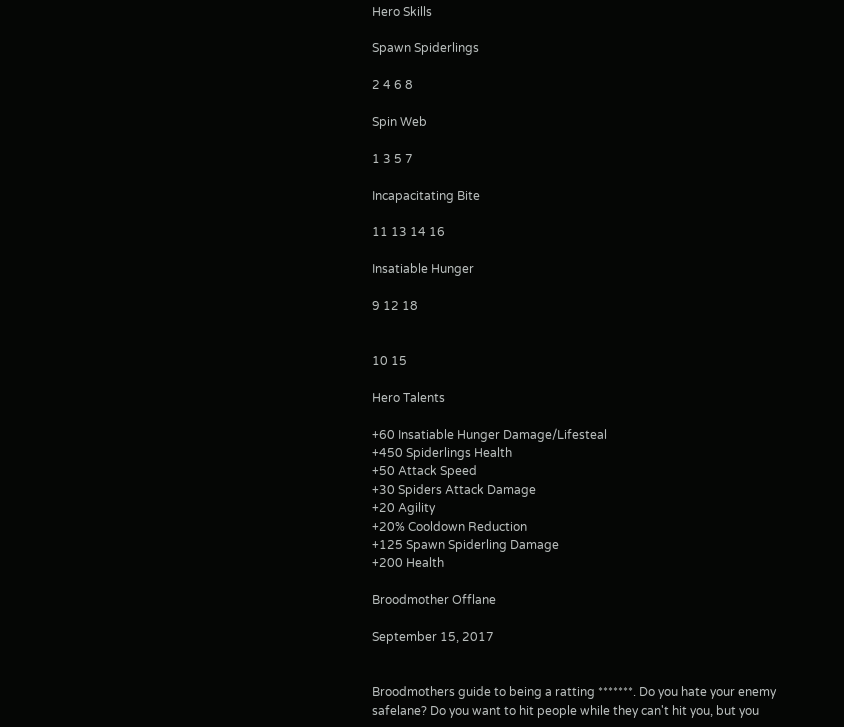Hero Skills

Spawn Spiderlings

2 4 6 8

Spin Web

1 3 5 7

Incapacitating Bite

11 13 14 16

Insatiable Hunger

9 12 18


10 15

Hero Talents

+60 Insatiable Hunger Damage/Lifesteal
+450 Spiderlings Health
+50 Attack Speed
+30 Spiders Attack Damage
+20 Agility
+20% Cooldown Reduction
+125 Spawn Spiderling Damage
+200 Health

Broodmother Offlane

September 15, 2017


Broodmothers guide to being a ratting *******. Do you hate your enemy safelane? Do you want to hit people while they can't hit you, but you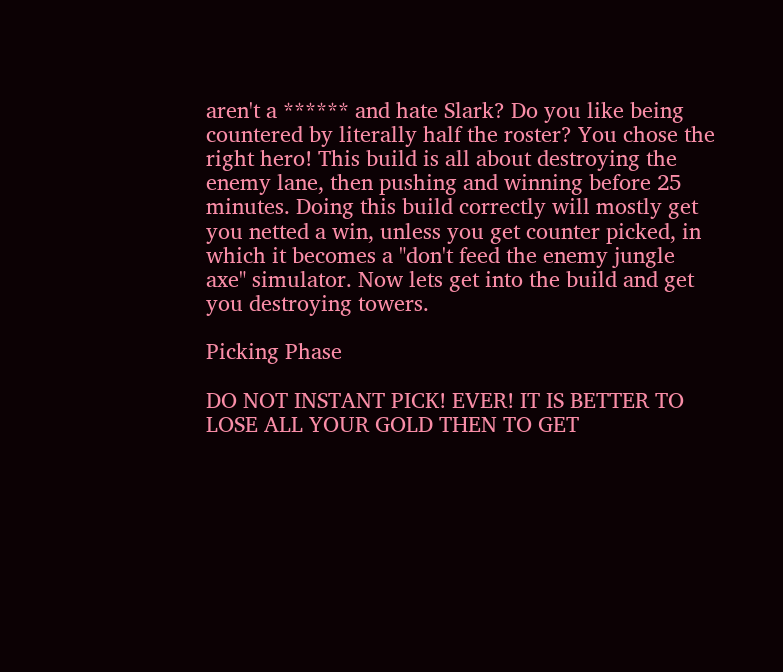aren't a ****** and hate Slark? Do you like being countered by literally half the roster? You chose the right hero! This build is all about destroying the enemy lane, then pushing and winning before 25 minutes. Doing this build correctly will mostly get you netted a win, unless you get counter picked, in which it becomes a "don't feed the enemy jungle axe" simulator. Now lets get into the build and get you destroying towers.

Picking Phase

DO NOT INSTANT PICK! EVER! IT IS BETTER TO LOSE ALL YOUR GOLD THEN TO GET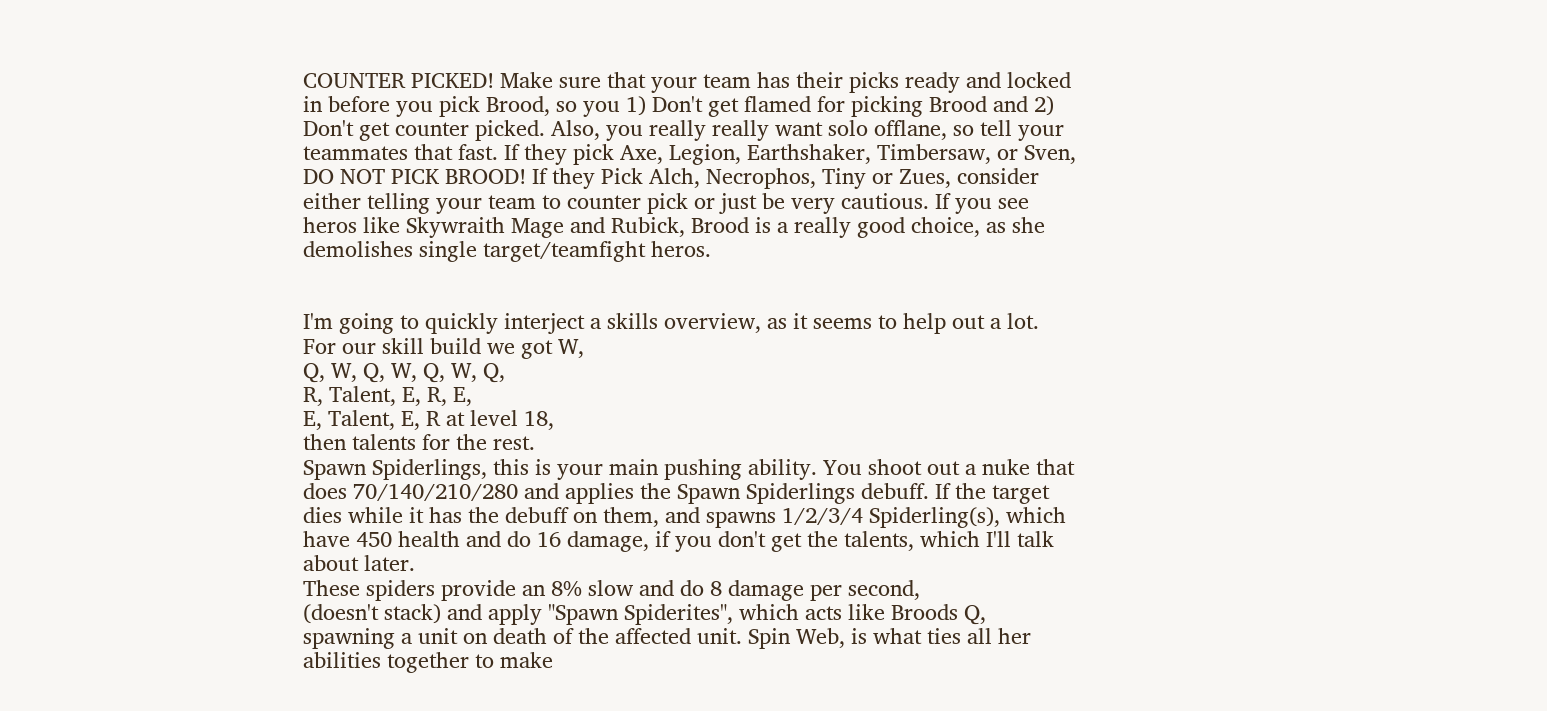COUNTER PICKED! Make sure that your team has their picks ready and locked in before you pick Brood, so you 1) Don't get flamed for picking Brood and 2) Don't get counter picked. Also, you really really want solo offlane, so tell your teammates that fast. If they pick Axe, Legion, Earthshaker, Timbersaw, or Sven, DO NOT PICK BROOD! If they Pick Alch, Necrophos, Tiny or Zues, consider either telling your team to counter pick or just be very cautious. If you see heros like Skywraith Mage and Rubick, Brood is a really good choice, as she demolishes single target/teamfight heros.


I'm going to quickly interject a skills overview, as it seems to help out a lot. For our skill build we got W,
Q, W, Q, W, Q, W, Q,
R, Talent, E, R, E,
E, Talent, E, R at level 18,
then talents for the rest.
Spawn Spiderlings, this is your main pushing ability. You shoot out a nuke that does 70/140/210/280 and applies the Spawn Spiderlings debuff. If the target dies while it has the debuff on them, and spawns 1/2/3/4 Spiderling(s), which have 450 health and do 16 damage, if you don't get the talents, which I'll talk about later.
These spiders provide an 8% slow and do 8 damage per second,
(doesn't stack) and apply "Spawn Spiderites", which acts like Broods Q, spawning a unit on death of the affected unit. Spin Web, is what ties all her abilities together to make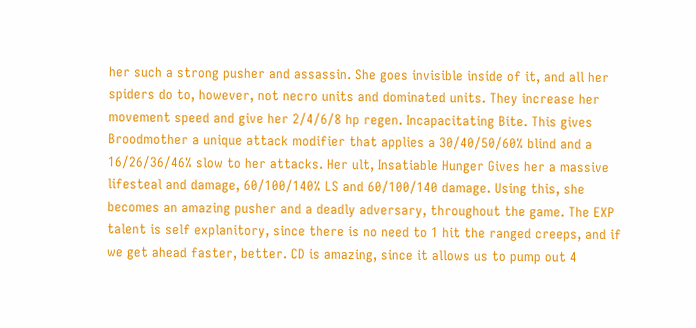her such a strong pusher and assassin. She goes invisible inside of it, and all her spiders do to, however, not necro units and dominated units. They increase her movement speed and give her 2/4/6/8 hp regen. Incapacitating Bite. This gives Broodmother a unique attack modifier that applies a 30/40/50/60% blind and a 16/26/36/46% slow to her attacks. Her ult, Insatiable Hunger Gives her a massive lifesteal and damage, 60/100/140% LS and 60/100/140 damage. Using this, she becomes an amazing pusher and a deadly adversary, throughout the game. The EXP talent is self explanitory, since there is no need to 1 hit the ranged creeps, and if we get ahead faster, better. CD is amazing, since it allows us to pump out 4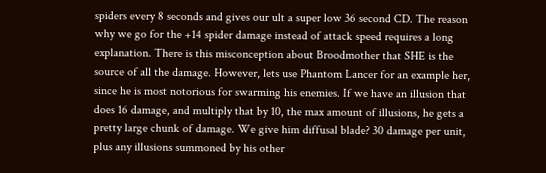spiders every 8 seconds and gives our ult a super low 36 second CD. The reason why we go for the +14 spider damage instead of attack speed requires a long explanation. There is this misconception about Broodmother that SHE is the source of all the damage. However, lets use Phantom Lancer for an example her, since he is most notorious for swarming his enemies. If we have an illusion that does 16 damage, and multiply that by 10, the max amount of illusions, he gets a pretty large chunk of damage. We give him diffusal blade? 30 damage per unit, plus any illusions summoned by his other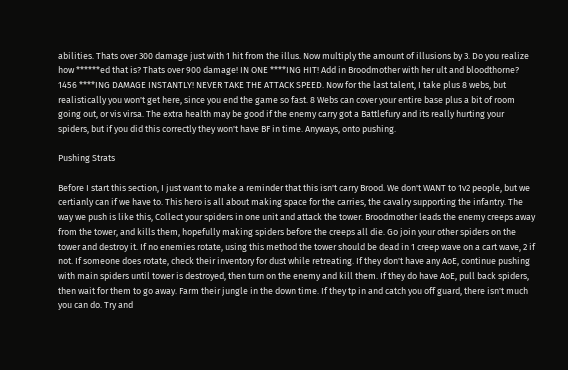abilities. Thats over 300 damage just with 1 hit from the illus. Now multiply the amount of illusions by 3. Do you realize how ******ed that is? Thats over 900 damage! IN ONE ****ING HIT! Add in Broodmother with her ult and bloodthorne? 1456 ****ING DAMAGE INSTANTLY! NEVER TAKE THE ATTACK SPEED. Now for the last talent, I take plus 8 webs, but realistically you won't get here, since you end the game so fast. 8 Webs can cover your entire base plus a bit of room going out, or vis virsa. The extra health may be good if the enemy carry got a Battlefury and its really hurting your spiders, but if you did this correctly they won't have BF in time. Anyways, onto pushing.

Pushing Strats

Before I start this section, I just want to make a reminder that this isn't carry Brood. We don't WANT to 1v2 people, but we certianly can if we have to. This hero is all about making space for the carries, the cavalry supporting the infantry. The way we push is like this, Collect your spiders in one unit and attack the tower. Broodmother leads the enemy creeps away from the tower, and kills them, hopefully making spiders before the creeps all die. Go join your other spiders on the tower and destroy it. If no enemies rotate, using this method the tower should be dead in 1 creep wave on a cart wave, 2 if not. If someone does rotate, check their inventory for dust while retreating. If they don't have any AoE, continue pushing with main spiders until tower is destroyed, then turn on the enemy and kill them. If they do have AoE, pull back spiders, then wait for them to go away. Farm their jungle in the down time. If they tp in and catch you off guard, there isn't much you can do. Try and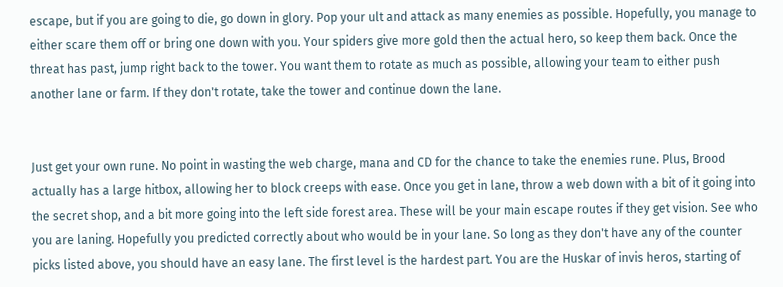escape, but if you are going to die, go down in glory. Pop your ult and attack as many enemies as possible. Hopefully, you manage to either scare them off or bring one down with you. Your spiders give more gold then the actual hero, so keep them back. Once the threat has past, jump right back to the tower. You want them to rotate as much as possible, allowing your team to either push another lane or farm. If they don't rotate, take the tower and continue down the lane.


Just get your own rune. No point in wasting the web charge, mana and CD for the chance to take the enemies rune. Plus, Brood actually has a large hitbox, allowing her to block creeps with ease. Once you get in lane, throw a web down with a bit of it going into the secret shop, and a bit more going into the left side forest area. These will be your main escape routes if they get vision. See who you are laning. Hopefully you predicted correctly about who would be in your lane. So long as they don't have any of the counter picks listed above, you should have an easy lane. The first level is the hardest part. You are the Huskar of invis heros, starting of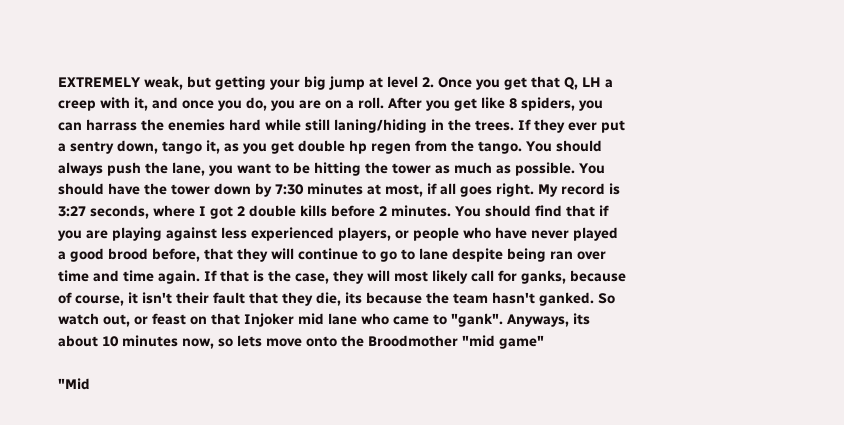EXTREMELY weak, but getting your big jump at level 2. Once you get that Q, LH a creep with it, and once you do, you are on a roll. After you get like 8 spiders, you can harrass the enemies hard while still laning/hiding in the trees. If they ever put a sentry down, tango it, as you get double hp regen from the tango. You should always push the lane, you want to be hitting the tower as much as possible. You should have the tower down by 7:30 minutes at most, if all goes right. My record is 3:27 seconds, where I got 2 double kills before 2 minutes. You should find that if you are playing against less experienced players, or people who have never played a good brood before, that they will continue to go to lane despite being ran over time and time again. If that is the case, they will most likely call for ganks, because of course, it isn't their fault that they die, its because the team hasn't ganked. So watch out, or feast on that Injoker mid lane who came to "gank". Anyways, its about 10 minutes now, so lets move onto the Broodmother "mid game"

"Mid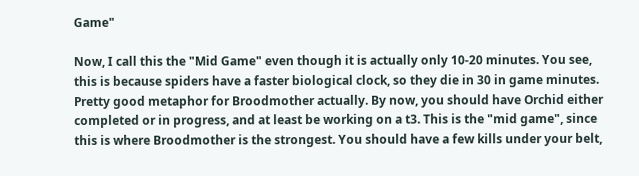Game"

Now, I call this the "Mid Game" even though it is actually only 10-20 minutes. You see, this is because spiders have a faster biological clock, so they die in 30 in game minutes. Pretty good metaphor for Broodmother actually. By now, you should have Orchid either completed or in progress, and at least be working on a t3. This is the "mid game", since this is where Broodmother is the strongest. You should have a few kills under your belt,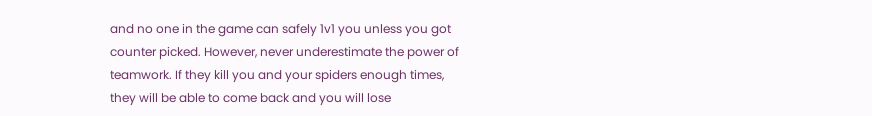and no one in the game can safely 1v1 you unless you got counter picked. However, never underestimate the power of teamwork. If they kill you and your spiders enough times, they will be able to come back and you will lose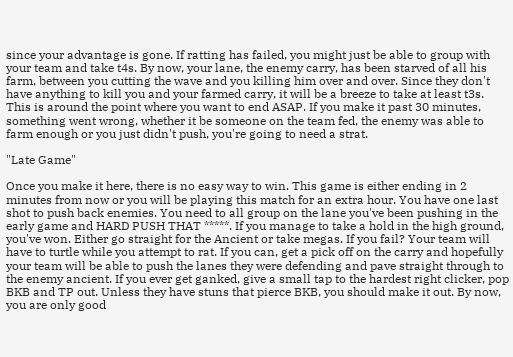since your advantage is gone. If ratting has failed, you might just be able to group with your team and take t4s. By now, your lane, the enemy carry, has been starved of all his farm, between you cutting the wave and you killing him over and over. Since they don't have anything to kill you and your farmed carry, it will be a breeze to take at least t3s. This is around the point where you want to end ASAP. If you make it past 30 minutes, something went wrong, whether it be someone on the team fed, the enemy was able to farm enough or you just didn't push, you're going to need a strat.

"Late Game"

Once you make it here, there is no easy way to win. This game is either ending in 2 minutes from now or you will be playing this match for an extra hour. You have one last shot to push back enemies. You need to all group on the lane you've been pushing in the early game and HARD PUSH THAT *****. If you manage to take a hold in the high ground, you've won. Either go straight for the Ancient or take megas. If you fail? Your team will have to turtle while you attempt to rat. If you can, get a pick off on the carry and hopefully your team will be able to push the lanes they were defending and pave straight through to the enemy ancient. If you ever get ganked, give a small tap to the hardest right clicker, pop BKB and TP out. Unless they have stuns that pierce BKB, you should make it out. By now, you are only good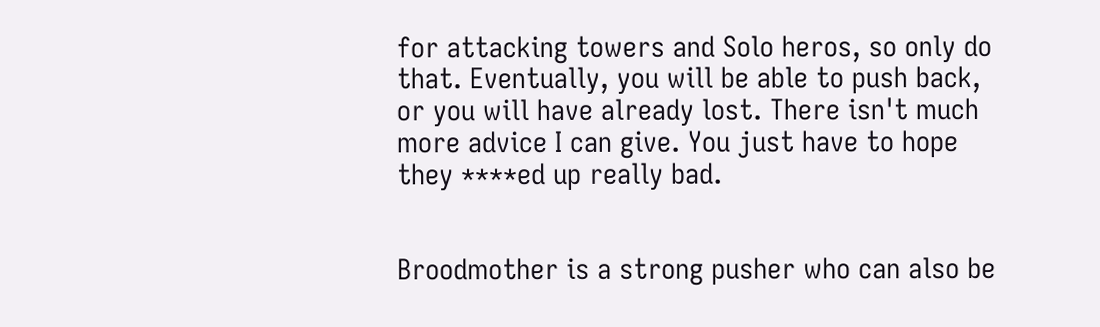for attacking towers and Solo heros, so only do that. Eventually, you will be able to push back, or you will have already lost. There isn't much more advice I can give. You just have to hope they ****ed up really bad.


Broodmother is a strong pusher who can also be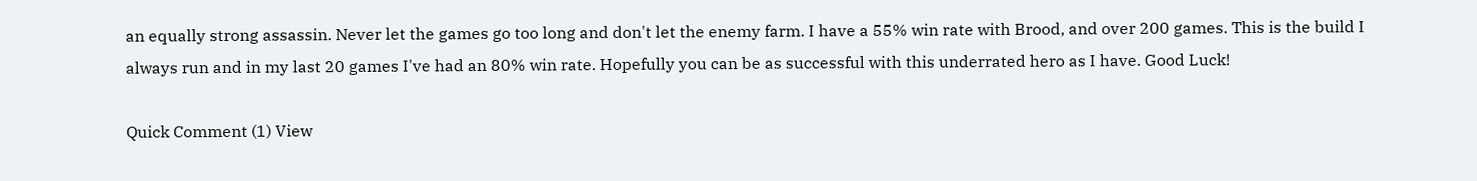an equally strong assassin. Never let the games go too long and don't let the enemy farm. I have a 55% win rate with Brood, and over 200 games. This is the build I always run and in my last 20 games I've had an 80% win rate. Hopefully you can be as successful with this underrated hero as I have. Good Luck!

Quick Comment (1) View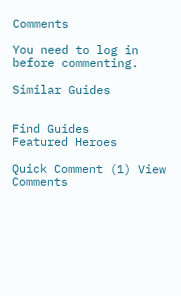Comments

You need to log in before commenting.

Similar Guides


Find Guides
Featured Heroes

Quick Comment (1) View Comments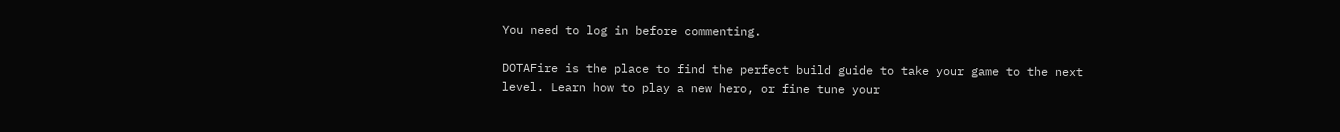You need to log in before commenting.

DOTAFire is the place to find the perfect build guide to take your game to the next level. Learn how to play a new hero, or fine tune your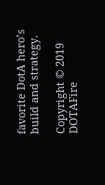favorite DotA hero’s build and strategy.

Copyright © 2019 DOTAFire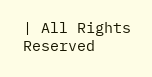| All Rights Reserved